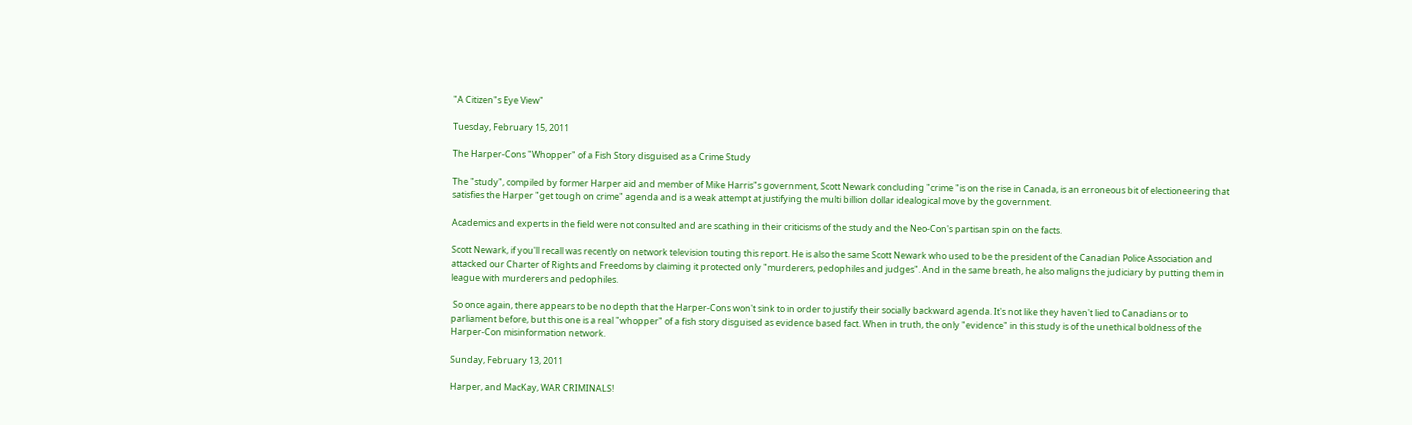"A Citizen"s Eye View"

Tuesday, February 15, 2011

The Harper-Cons "Whopper" of a Fish Story disguised as a Crime Study

The "study", compiled by former Harper aid and member of Mike Harris"s government, Scott Newark concluding "crime "is on the rise in Canada, is an erroneous bit of electioneering that satisfies the Harper "get tough on crime" agenda and is a weak attempt at justifying the multi billion dollar idealogical move by the government.

Academics and experts in the field were not consulted and are scathing in their criticisms of the study and the Neo-Con's partisan spin on the facts.

Scott Newark, if you'll recall was recently on network television touting this report. He is also the same Scott Newark who used to be the president of the Canadian Police Association and attacked our Charter of Rights and Freedoms by claiming it protected only "murderers, pedophiles and judges". And in the same breath, he also maligns the judiciary by putting them in league with murderers and pedophiles.

 So once again, there appears to be no depth that the Harper-Cons won't sink to in order to justify their socially backward agenda. It's not like they haven't lied to Canadians or to parliament before, but this one is a real "whopper" of a fish story disguised as evidence based fact. When in truth, the only "evidence" in this study is of the unethical boldness of the Harper-Con misinformation network.

Sunday, February 13, 2011

Harper, and MacKay, WAR CRIMINALS!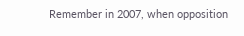Remember in 2007, when opposition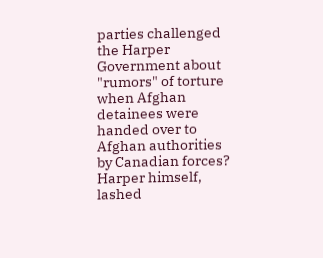parties challenged the Harper Government about "rumors" of torture when Afghan detainees were handed over to Afghan authorities by Canadian forces? Harper himself, lashed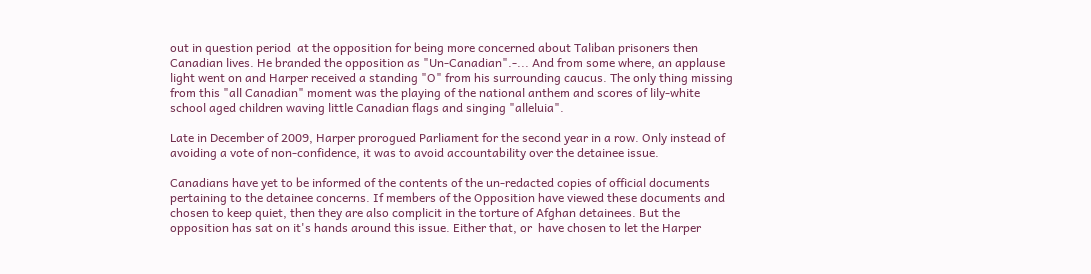out in question period  at the opposition for being more concerned about Taliban prisoners then Canadian lives. He branded the opposition as "Un-Canadian".-... And from some where, an applause light went on and Harper received a standing "O" from his surrounding caucus. The only thing missing from this "all Canadian" moment was the playing of the national anthem and scores of lily-white school aged children waving little Canadian flags and singing "alleluia".

Late in December of 2009, Harper prorogued Parliament for the second year in a row. Only instead of avoiding a vote of non-confidence, it was to avoid accountability over the detainee issue.

Canadians have yet to be informed of the contents of the un-redacted copies of official documents pertaining to the detainee concerns. If members of the Opposition have viewed these documents and chosen to keep quiet, then they are also complicit in the torture of Afghan detainees. But the opposition has sat on it's hands around this issue. Either that, or  have chosen to let the Harper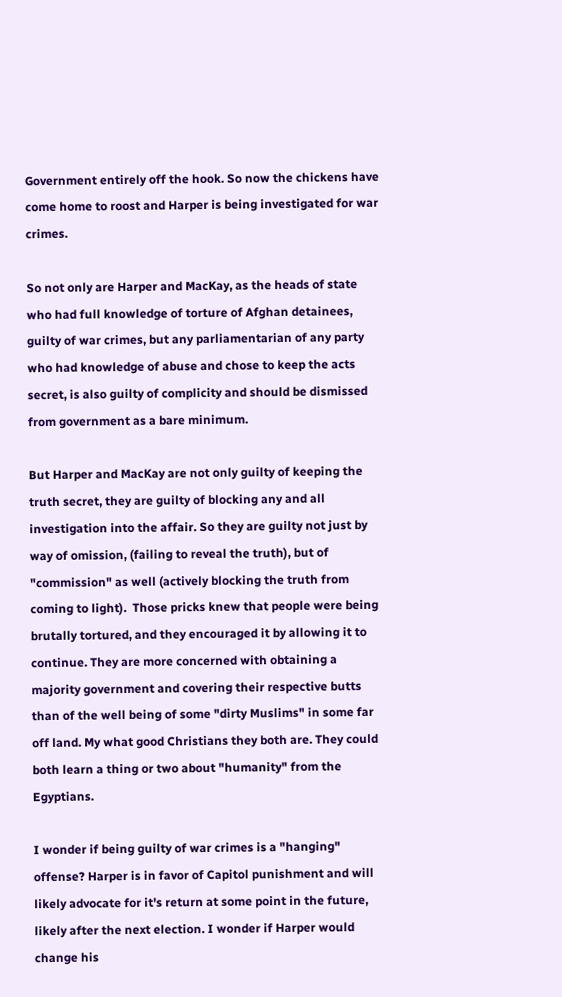Government entirely off the hook. So now the chickens have come home to roost and Harper is being investigated for war crimes.

So not only are Harper and MacKay, as the heads of state who had full knowledge of torture of Afghan detainees, guilty of war crimes, but any parliamentarian of any party who had knowledge of abuse and chose to keep the acts secret, is also guilty of complicity and should be dismissed from government as a bare minimum.

But Harper and MacKay are not only guilty of keeping the truth secret, they are guilty of blocking any and all investigation into the affair. So they are guilty not just by way of omission, (failing to reveal the truth), but of "commission" as well (actively blocking the truth from coming to light).  Those pricks knew that people were being brutally tortured, and they encouraged it by allowing it to continue. They are more concerned with obtaining a majority government and covering their respective butts than of the well being of some "dirty Muslims" in some far off land. My what good Christians they both are. They could both learn a thing or two about "humanity" from the Egyptians.

I wonder if being guilty of war crimes is a "hanging" offense? Harper is in favor of Capitol punishment and will likely advocate for it's return at some point in the future, likely after the next election. I wonder if Harper would change his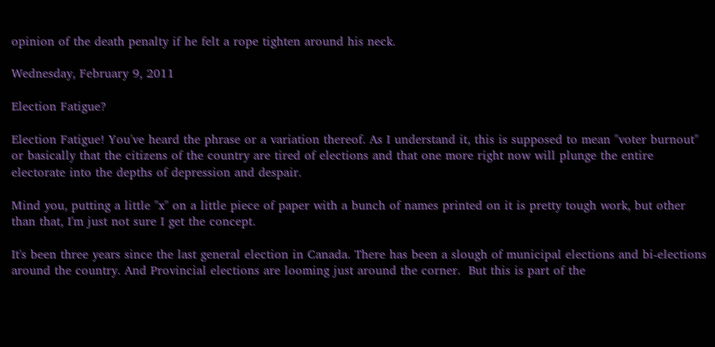opinion of the death penalty if he felt a rope tighten around his neck.

Wednesday, February 9, 2011

Election Fatigue?

Election Fatigue! You've heard the phrase or a variation thereof. As I understand it, this is supposed to mean "voter burnout" or basically that the citizens of the country are tired of elections and that one more right now will plunge the entire electorate into the depths of depression and despair.

Mind you, putting a little "x" on a little piece of paper with a bunch of names printed on it is pretty tough work, but other than that, I'm just not sure I get the concept.

It's been three years since the last general election in Canada. There has been a slough of municipal elections and bi-elections around the country. And Provincial elections are looming just around the corner.  But this is part of the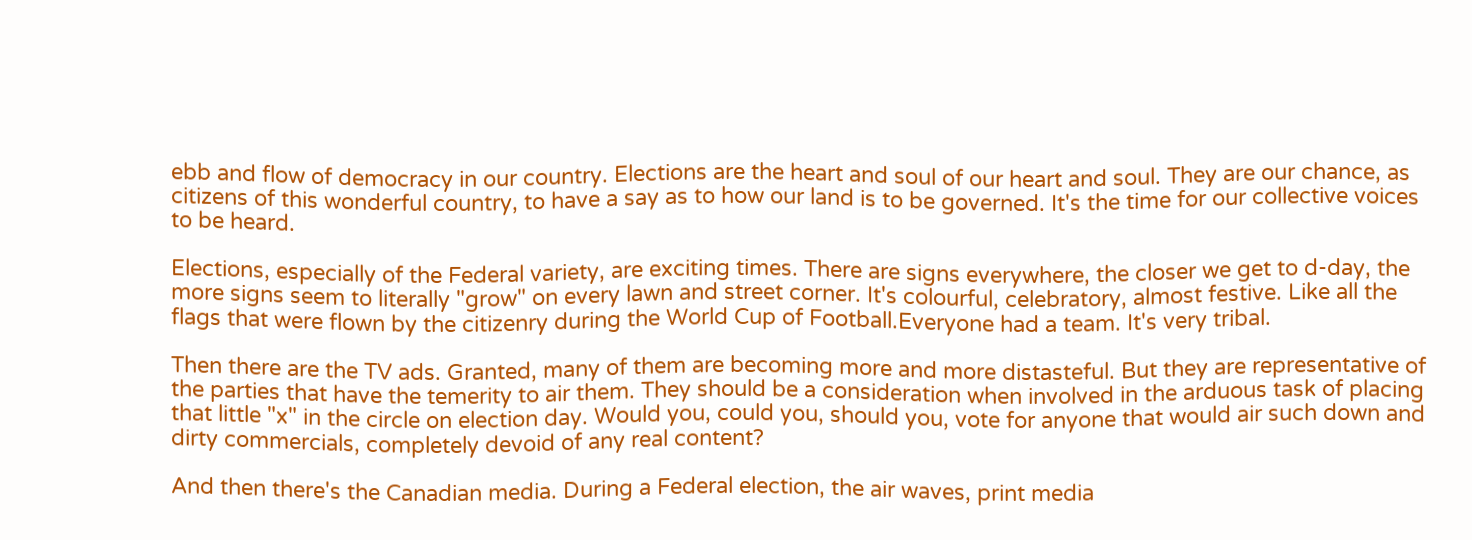ebb and flow of democracy in our country. Elections are the heart and soul of our heart and soul. They are our chance, as citizens of this wonderful country, to have a say as to how our land is to be governed. It's the time for our collective voices to be heard.

Elections, especially of the Federal variety, are exciting times. There are signs everywhere, the closer we get to d-day, the more signs seem to literally "grow" on every lawn and street corner. It's colourful, celebratory, almost festive. Like all the flags that were flown by the citizenry during the World Cup of Football.Everyone had a team. It's very tribal.

Then there are the TV ads. Granted, many of them are becoming more and more distasteful. But they are representative of the parties that have the temerity to air them. They should be a consideration when involved in the arduous task of placing that little "x" in the circle on election day. Would you, could you, should you, vote for anyone that would air such down and dirty commercials, completely devoid of any real content?

And then there's the Canadian media. During a Federal election, the air waves, print media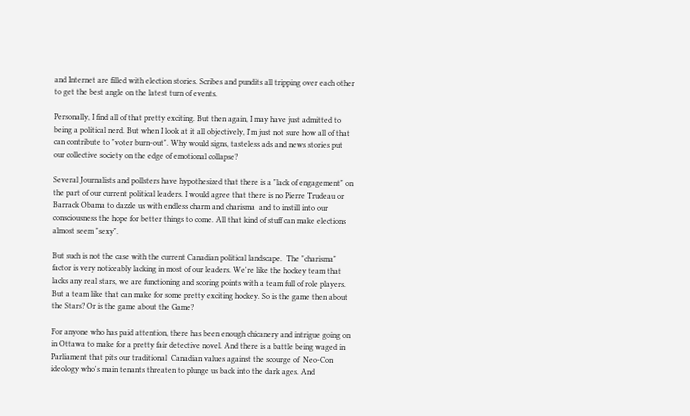and Internet are filled with election stories. Scribes and pundits all tripping over each other to get the best angle on the latest turn of events.

Personally, I find all of that pretty exciting. But then again, I may have just admitted to being a political nerd. But when I look at it all objectively, I'm just not sure how all of that can contribute to "voter burn-out". Why would signs, tasteless ads and news stories put our collective society on the edge of emotional collapse?

Several Journalists and pollsters have hypothesized that there is a "lack of engagement" on the part of our current political leaders. I would agree that there is no Pierre Trudeau or Barrack Obama to dazzle us with endless charm and charisma  and to instill into our consciousness the hope for better things to come. All that kind of stuff can make elections almost seem "sexy".

But such is not the case with the current Canadian political landscape.  The "charisma" factor is very noticeably lacking in most of our leaders. We're like the hockey team that lacks any real stars, we are functioning and scoring points with a team full of role players. But a team like that can make for some pretty exciting hockey. So is the game then about the Stars? Or is the game about the Game?

For anyone who has paid attention, there has been enough chicanery and intrigue going on in Ottawa to make for a pretty fair detective novel. And there is a battle being waged in Parliament that pits our traditional  Canadian values against the scourge of  Neo-Con ideology who's main tenants threaten to plunge us back into the dark ages. And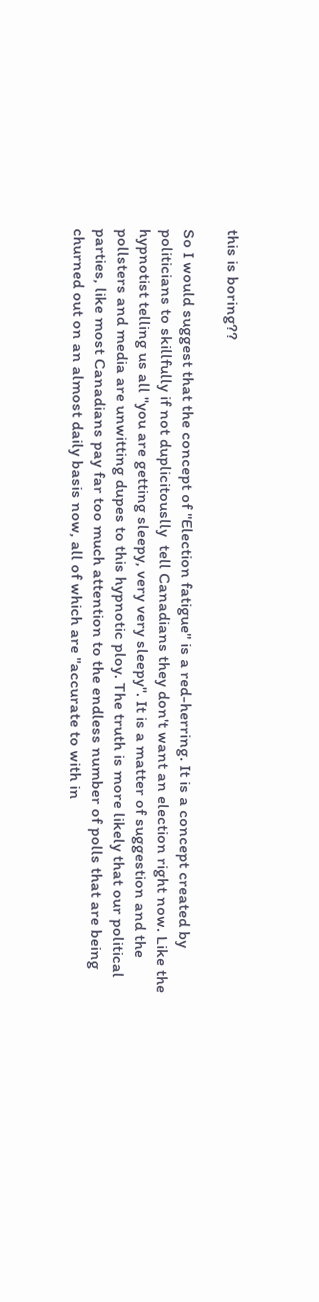this is boring??

So I would suggest that the concept of "Election fatigue" is a red-herring. It is a concept created by politicians to skillfully if not duplicitouslly  tell Canadians they don't want an election right now. Like the hypnotist telling us all "you are getting sleepy, very very sleepy". It is a matter of suggestion and the pollsters and media are unwitting dupes to this hypnotic ploy. The truth is more likely that our political parties, like most Canadians pay far too much attention to the endless number of polls that are being churned out on an almost daily basis now, all of which are "accurate to with in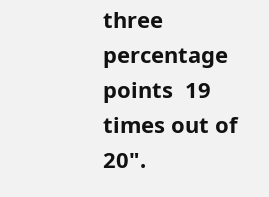three percentage points  19 times out of 20".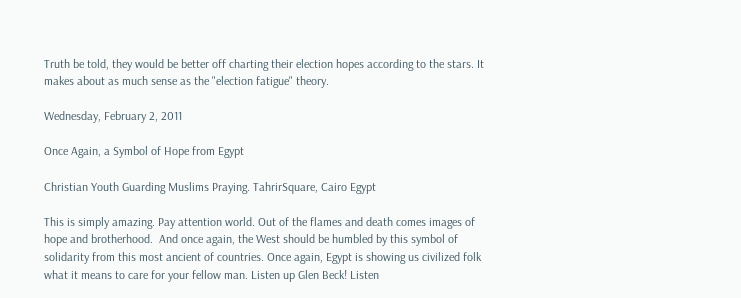Truth be told, they would be better off charting their election hopes according to the stars. It makes about as much sense as the "election fatigue" theory.

Wednesday, February 2, 2011

Once Again, a Symbol of Hope from Egypt

Christian Youth Guarding Muslims Praying. TahrirSquare, Cairo Egypt

This is simply amazing. Pay attention world. Out of the flames and death comes images of hope and brotherhood.  And once again, the West should be humbled by this symbol of solidarity from this most ancient of countries. Once again, Egypt is showing us civilized folk what it means to care for your fellow man. Listen up Glen Beck! Listen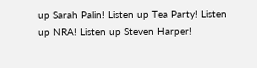up Sarah Palin! Listen up Tea Party! Listen up NRA! Listen up Steven Harper!